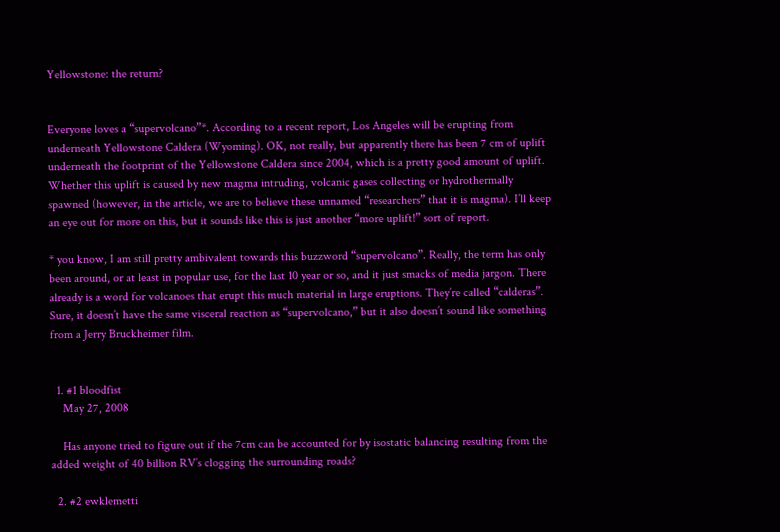Yellowstone: the return?


Everyone loves a “supervolcano”*. According to a recent report, Los Angeles will be erupting from underneath Yellowstone Caldera (Wyoming). OK, not really, but apparently there has been 7 cm of uplift underneath the footprint of the Yellowstone Caldera since 2004, which is a pretty good amount of uplift. Whether this uplift is caused by new magma intruding, volcanic gases collecting or hydrothermally spawned (however, in the article, we are to believe these unnamed “researchers” that it is magma). I’ll keep an eye out for more on this, but it sounds like this is just another “more uplift!” sort of report.

* you know, I am still pretty ambivalent towards this buzzword “supervolcano”. Really, the term has only been around, or at least in popular use, for the last 10 year or so, and it just smacks of media jargon. There already is a word for volcanoes that erupt this much material in large eruptions. They’re called “calderas”. Sure, it doesn’t have the same visceral reaction as “supervolcano,” but it also doesn’t sound like something from a Jerry Bruckheimer film.


  1. #1 bloodfist
    May 27, 2008

    Has anyone tried to figure out if the 7cm can be accounted for by isostatic balancing resulting from the added weight of 40 billion RV’s clogging the surrounding roads?

  2. #2 ewklemetti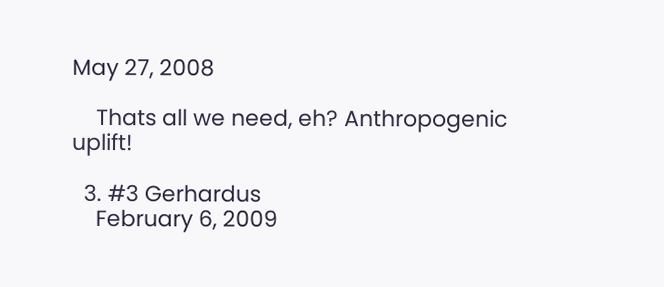May 27, 2008

    Thats all we need, eh? Anthropogenic uplift!

  3. #3 Gerhardus
    February 6, 2009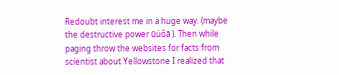Redoubt interest me in a huge way. (maybe the destructive power ūüôā ). Then while paging throw the websites for facts from scientist about Yellowstone I realized that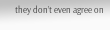they don’t even agree on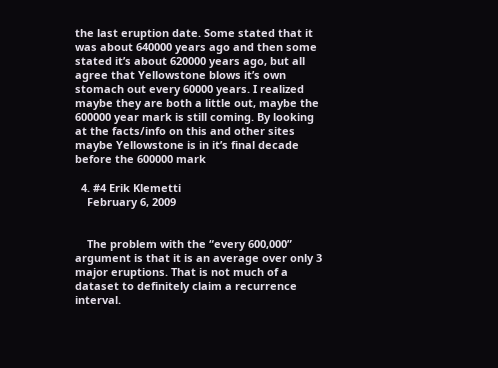the last eruption date. Some stated that it was about 640000 years ago and then some stated it’s about 620000 years ago, but all agree that Yellowstone blows it’s own stomach out every 60000 years. I realized maybe they are both a little out, maybe the 600000 year mark is still coming. By looking at the facts/info on this and other sites maybe Yellowstone is in it’s final decade before the 600000 mark

  4. #4 Erik Klemetti
    February 6, 2009


    The problem with the “every 600,000” argument is that it is an average over only 3 major eruptions. That is not much of a dataset to definitely claim a recurrence interval.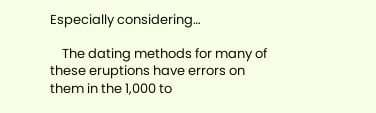Especially considering…

    The dating methods for many of these eruptions have errors on them in the 1,000 to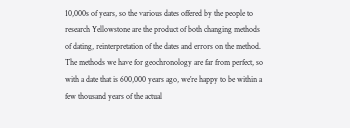10,000s of years, so the various dates offered by the people to research Yellowstone are the product of both changing methods of dating, reinterpretation of the dates and errors on the method. The methods we have for geochronology are far from perfect, so with a date that is 600,000 years ago, we’re happy to be within a few thousand years of the actual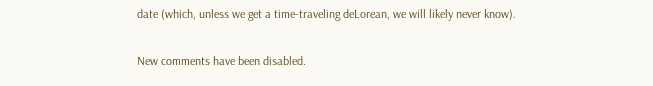date (which, unless we get a time-traveling deLorean, we will likely never know).

New comments have been disabled.